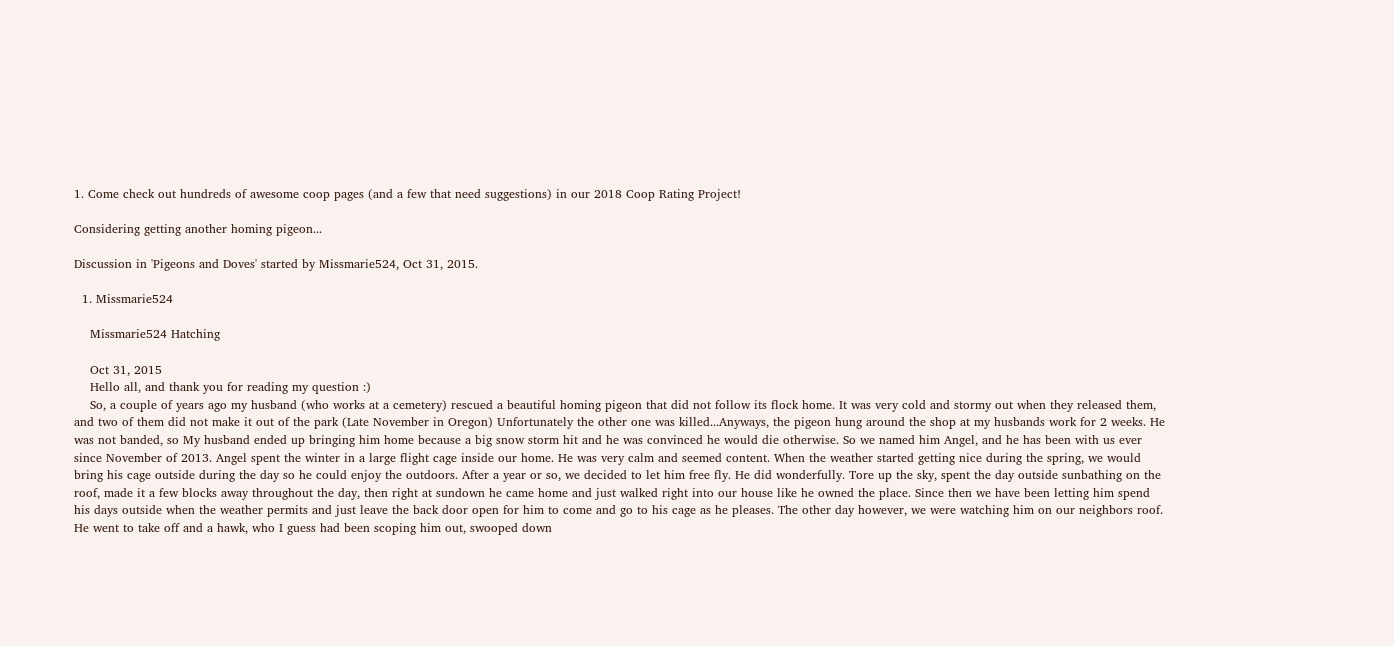1. Come check out hundreds of awesome coop pages (and a few that need suggestions) in our 2018 Coop Rating Project!

Considering getting another homing pigeon...

Discussion in 'Pigeons and Doves' started by Missmarie524, Oct 31, 2015.

  1. Missmarie524

    Missmarie524 Hatching

    Oct 31, 2015
    Hello all, and thank you for reading my question :)
    So, a couple of years ago my husband (who works at a cemetery) rescued a beautiful homing pigeon that did not follow its flock home. It was very cold and stormy out when they released them, and two of them did not make it out of the park (Late November in Oregon) Unfortunately the other one was killed...Anyways, the pigeon hung around the shop at my husbands work for 2 weeks. He was not banded, so My husband ended up bringing him home because a big snow storm hit and he was convinced he would die otherwise. So we named him Angel, and he has been with us ever since November of 2013. Angel spent the winter in a large flight cage inside our home. He was very calm and seemed content. When the weather started getting nice during the spring, we would bring his cage outside during the day so he could enjoy the outdoors. After a year or so, we decided to let him free fly. He did wonderfully. Tore up the sky, spent the day outside sunbathing on the roof, made it a few blocks away throughout the day, then right at sundown he came home and just walked right into our house like he owned the place. Since then we have been letting him spend his days outside when the weather permits and just leave the back door open for him to come and go to his cage as he pleases. The other day however, we were watching him on our neighbors roof. He went to take off and a hawk, who I guess had been scoping him out, swooped down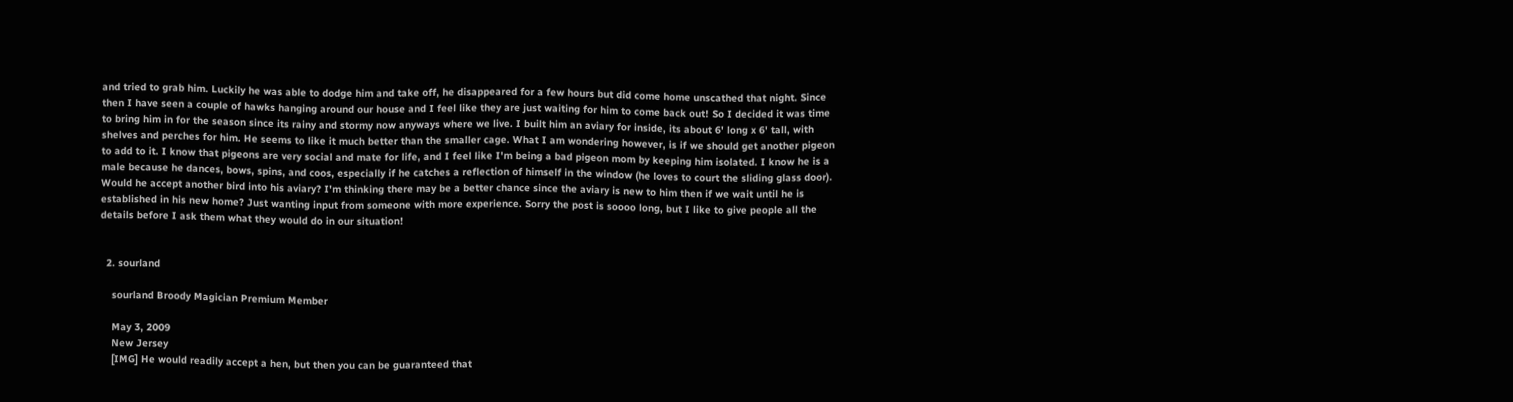and tried to grab him. Luckily he was able to dodge him and take off, he disappeared for a few hours but did come home unscathed that night. Since then I have seen a couple of hawks hanging around our house and I feel like they are just waiting for him to come back out! So I decided it was time to bring him in for the season since its rainy and stormy now anyways where we live. I built him an aviary for inside, its about 6' long x 6' tall, with shelves and perches for him. He seems to like it much better than the smaller cage. What I am wondering however, is if we should get another pigeon to add to it. I know that pigeons are very social and mate for life, and I feel like I'm being a bad pigeon mom by keeping him isolated. I know he is a male because he dances, bows, spins, and coos, especially if he catches a reflection of himself in the window (he loves to court the sliding glass door). Would he accept another bird into his aviary? I'm thinking there may be a better chance since the aviary is new to him then if we wait until he is established in his new home? Just wanting input from someone with more experience. Sorry the post is soooo long, but I like to give people all the details before I ask them what they would do in our situation!


  2. sourland

    sourland Broody Magician Premium Member

    May 3, 2009
    New Jersey
    [IMG] He would readily accept a hen, but then you can be guaranteed that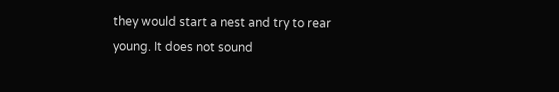they would start a nest and try to rear young. It does not sound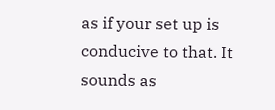as if your set up is conducive to that. It sounds as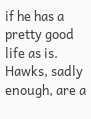if he has a pretty good life as is. Hawks, sadly enough, are a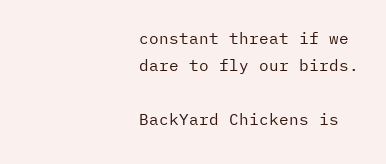constant threat if we dare to fly our birds.

BackYard Chickens is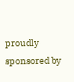proudly sponsored by